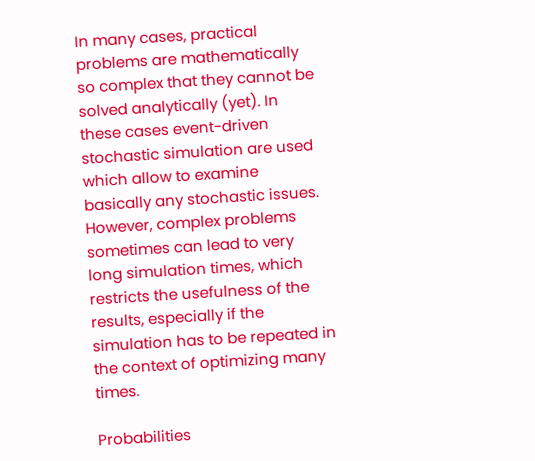In many cases, practical problems are mathematically so complex that they cannot be solved analytically (yet). In these cases event-driven stochastic simulation are used which allow to examine basically any stochastic issues. However, complex problems sometimes can lead to very long simulation times, which restricts the usefulness of the results, especially if the simulation has to be repeated in the context of optimizing many times.

Probabilities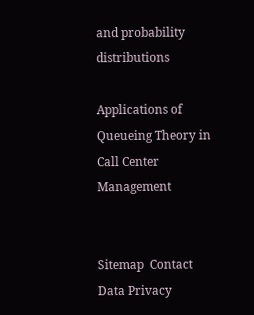and probability distributions

Applications of Queueing Theory in Call Center Management


Sitemap  Contact  Data Privacy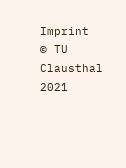Imprint
© TU Clausthal 2021